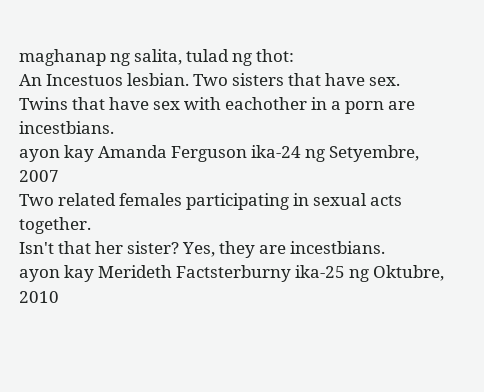maghanap ng salita, tulad ng thot:
An Incestuos lesbian. Two sisters that have sex.
Twins that have sex with eachother in a porn are incestbians.
ayon kay Amanda Ferguson ika-24 ng Setyembre, 2007
Two related females participating in sexual acts together.
Isn't that her sister? Yes, they are incestbians.
ayon kay Merideth Factsterburny ika-25 ng Oktubre, 2010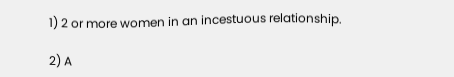1) 2 or more women in an incestuous relationship.

2) A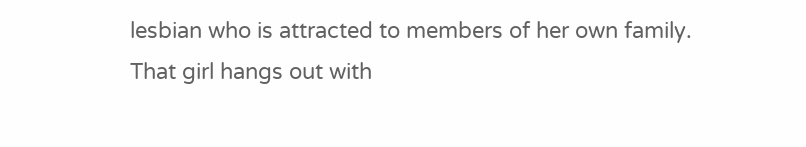lesbian who is attracted to members of her own family.
That girl hangs out with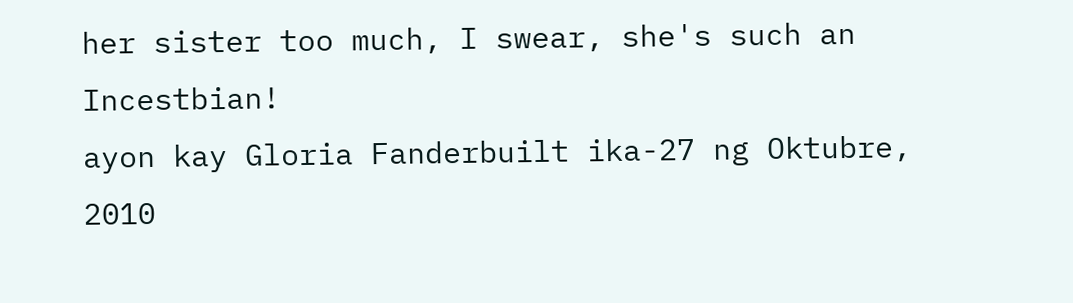her sister too much, I swear, she's such an Incestbian!
ayon kay Gloria Fanderbuilt ika-27 ng Oktubre, 2010